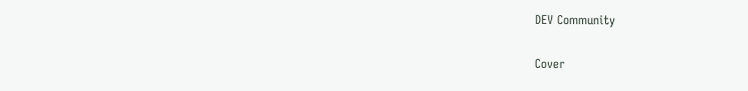DEV Community

Cover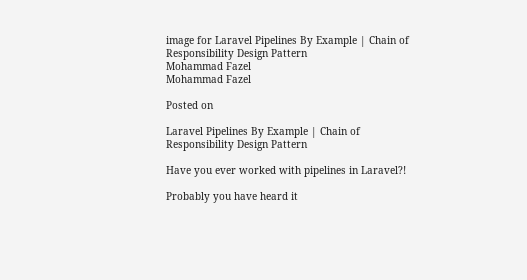image for Laravel Pipelines By Example | Chain of Responsibility Design Pattern
Mohammad Fazel
Mohammad Fazel

Posted on

Laravel Pipelines By Example | Chain of Responsibility Design Pattern

Have you ever worked with pipelines in Laravel?!

Probably you have heard it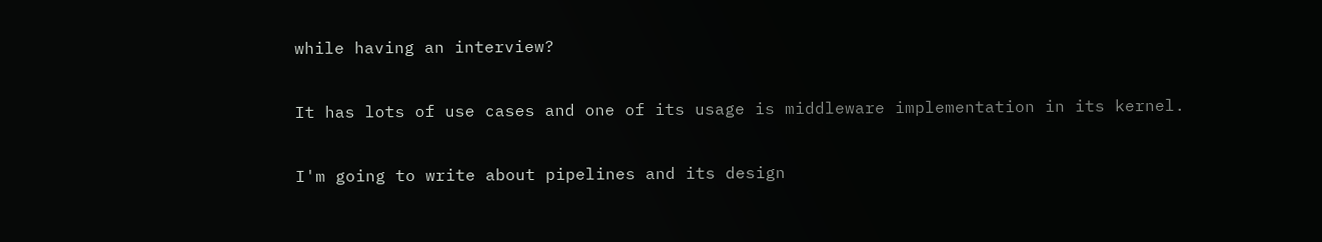while having an interview?

It has lots of use cases and one of its usage is middleware implementation in its kernel.

I'm going to write about pipelines and its design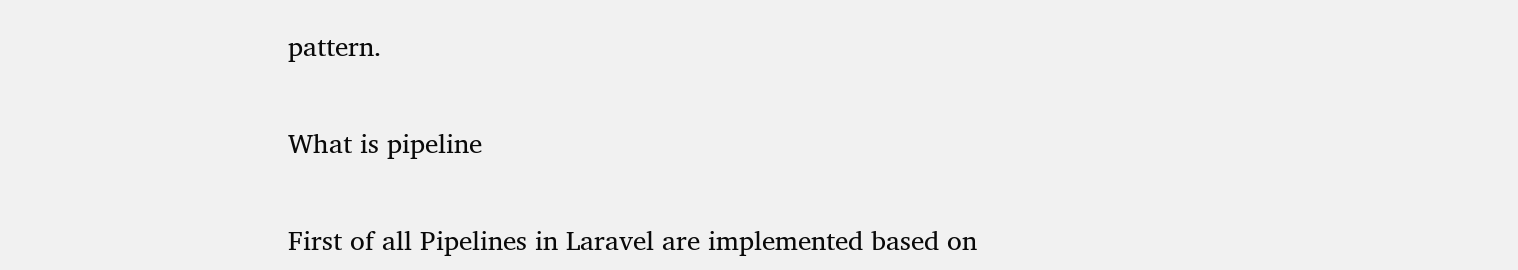pattern.

What is pipeline

First of all Pipelines in Laravel are implemented based on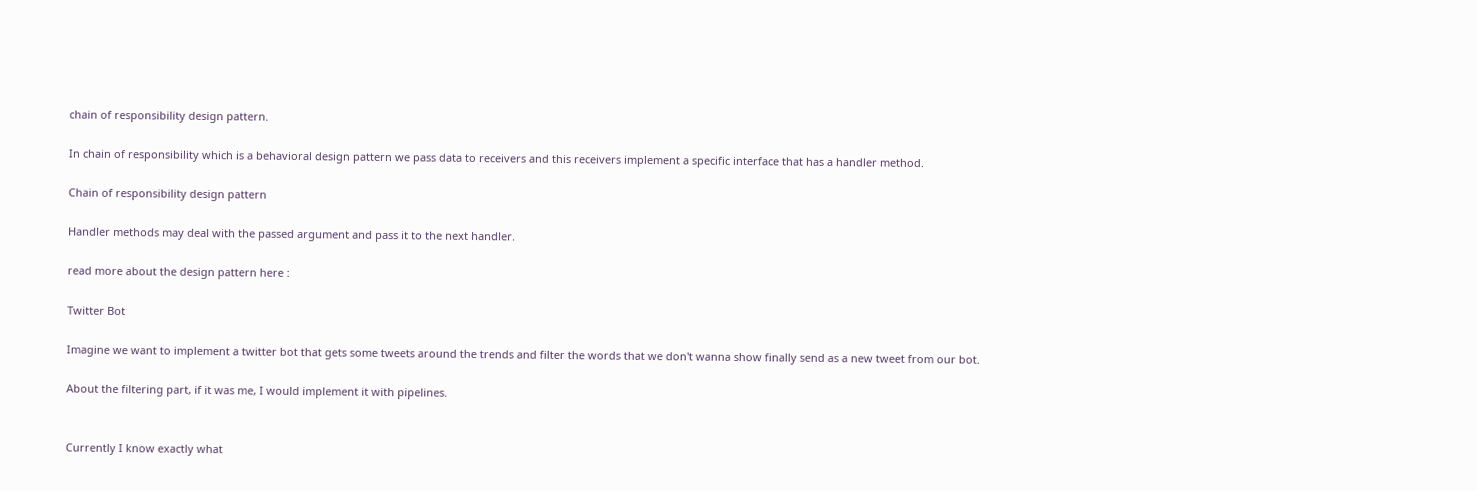chain of responsibility design pattern.

In chain of responsibility which is a behavioral design pattern we pass data to receivers and this receivers implement a specific interface that has a handler method.

Chain of responsibility design pattern

Handler methods may deal with the passed argument and pass it to the next handler.

read more about the design pattern here :

Twitter Bot

Imagine we want to implement a twitter bot that gets some tweets around the trends and filter the words that we don't wanna show finally send as a new tweet from our bot.

About the filtering part, if it was me, I would implement it with pipelines.


Currently I know exactly what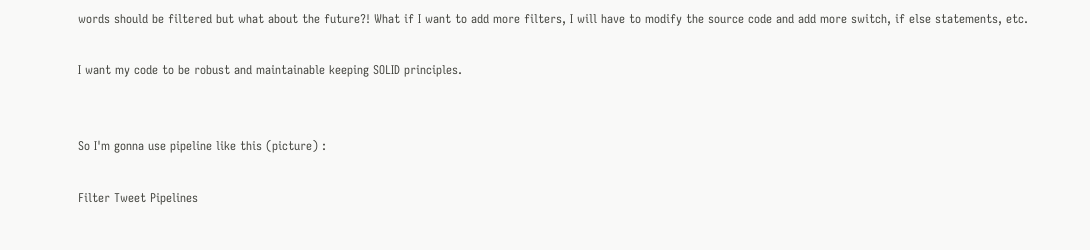words should be filtered but what about the future?! What if I want to add more filters, I will have to modify the source code and add more switch, if else statements, etc.

I want my code to be robust and maintainable keeping SOLID principles.


So I'm gonna use pipeline like this (picture) :

Filter Tweet Pipelines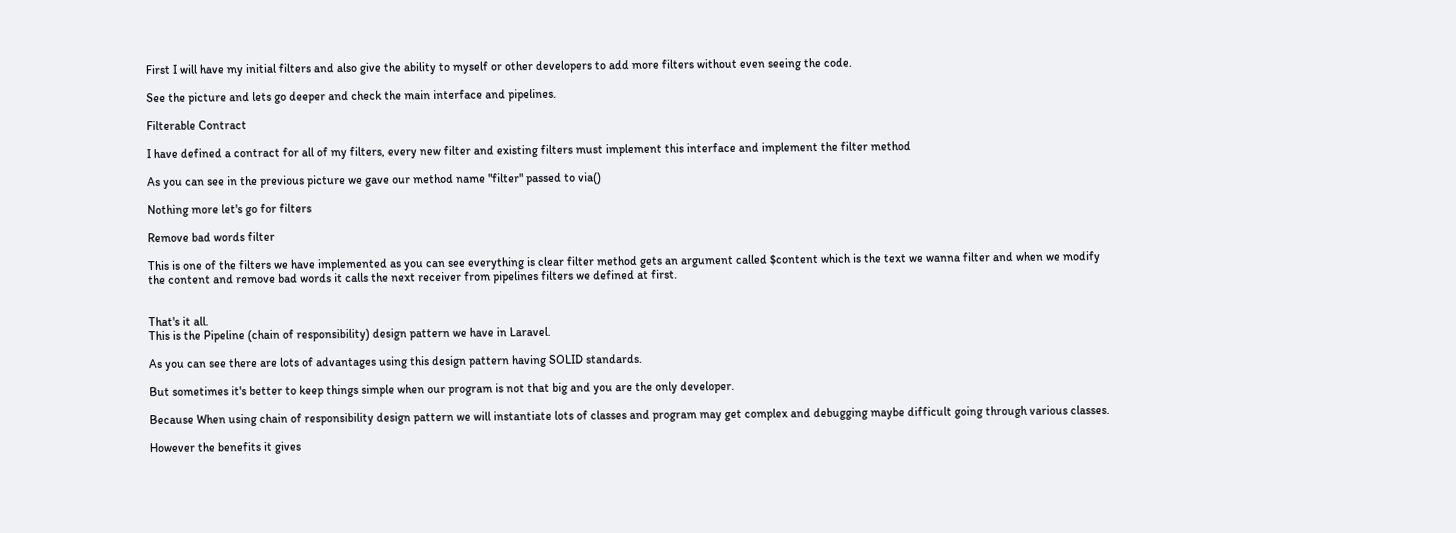First I will have my initial filters and also give the ability to myself or other developers to add more filters without even seeing the code.

See the picture and lets go deeper and check the main interface and pipelines.

Filterable Contract

I have defined a contract for all of my filters, every new filter and existing filters must implement this interface and implement the filter method

As you can see in the previous picture we gave our method name "filter" passed to via()

Nothing more let's go for filters

Remove bad words filter

This is one of the filters we have implemented as you can see everything is clear filter method gets an argument called $content which is the text we wanna filter and when we modify the content and remove bad words it calls the next receiver from pipelines filters we defined at first.


That's it all.
This is the Pipeline (chain of responsibility) design pattern we have in Laravel.

As you can see there are lots of advantages using this design pattern having SOLID standards.

But sometimes it's better to keep things simple when our program is not that big and you are the only developer.

Because When using chain of responsibility design pattern we will instantiate lots of classes and program may get complex and debugging maybe difficult going through various classes.

However the benefits it gives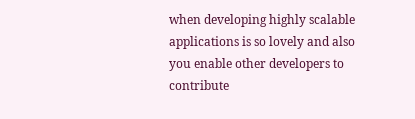when developing highly scalable applications is so lovely and also you enable other developers to contribute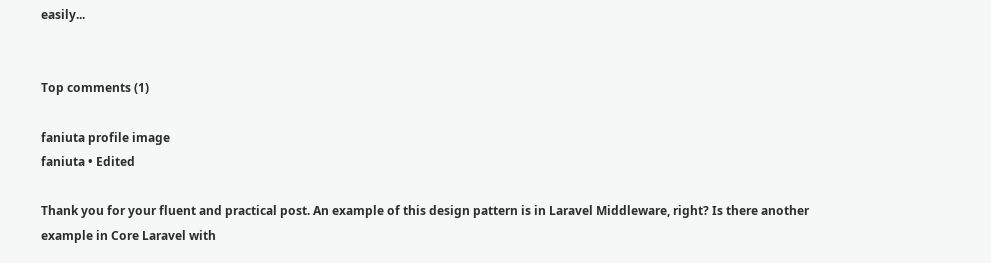easily...


Top comments (1)

faniuta profile image
faniuta • Edited

Thank you for your fluent and practical post. An example of this design pattern is in Laravel Middleware, right? Is there another example in Core Laravel with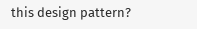this design pattern?